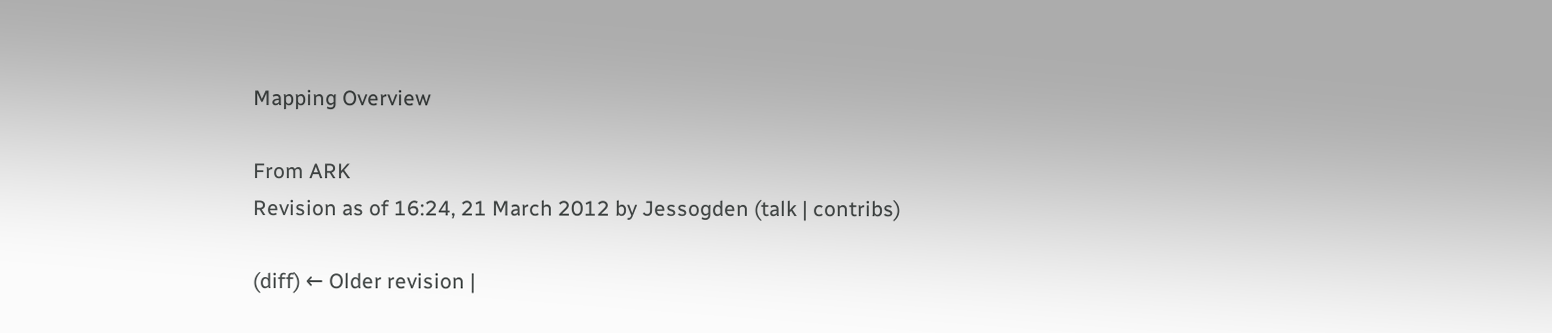Mapping Overview

From ARK
Revision as of 16:24, 21 March 2012 by Jessogden (talk | contribs)

(diff) ← Older revision |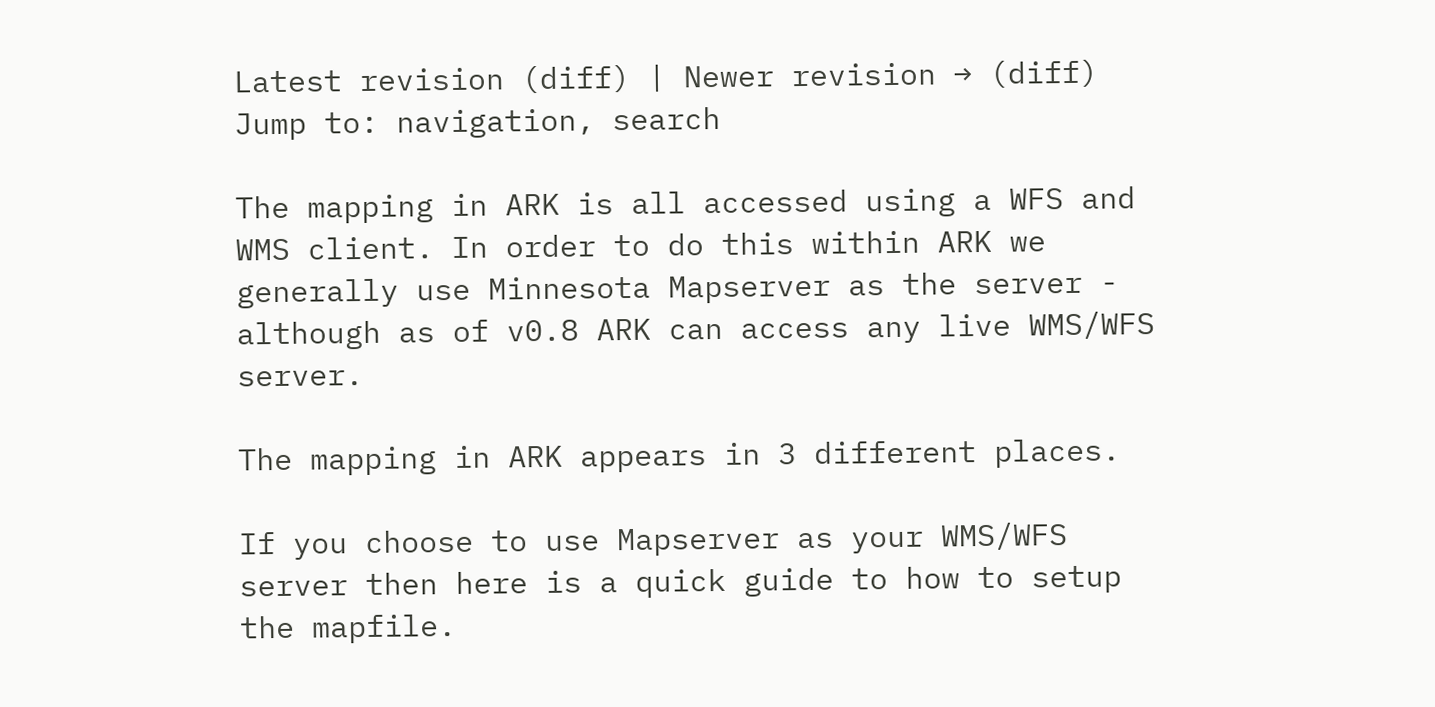Latest revision (diff) | Newer revision → (diff)
Jump to: navigation, search

The mapping in ARK is all accessed using a WFS and WMS client. In order to do this within ARK we generally use Minnesota Mapserver as the server - although as of v0.8 ARK can access any live WMS/WFS server.

The mapping in ARK appears in 3 different places.

If you choose to use Mapserver as your WMS/WFS server then here is a quick guide to how to setup the mapfile.